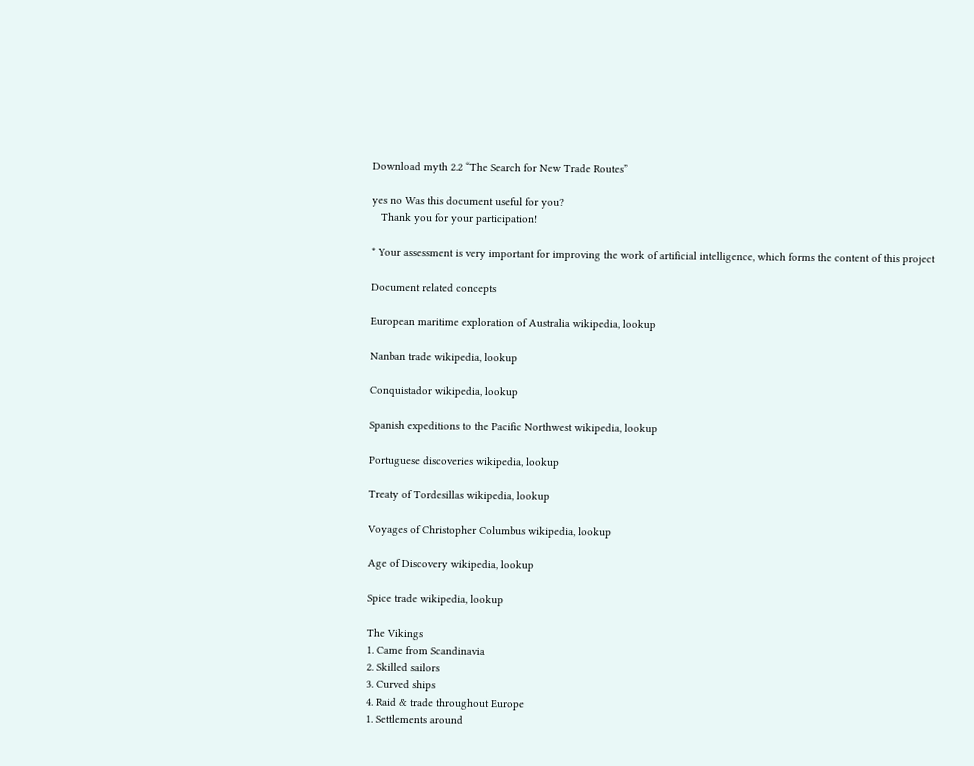Download myth 2.2 “The Search for New Trade Routes”

yes no Was this document useful for you?
   Thank you for your participation!

* Your assessment is very important for improving the work of artificial intelligence, which forms the content of this project

Document related concepts

European maritime exploration of Australia wikipedia, lookup

Nanban trade wikipedia, lookup

Conquistador wikipedia, lookup

Spanish expeditions to the Pacific Northwest wikipedia, lookup

Portuguese discoveries wikipedia, lookup

Treaty of Tordesillas wikipedia, lookup

Voyages of Christopher Columbus wikipedia, lookup

Age of Discovery wikipedia, lookup

Spice trade wikipedia, lookup

The Vikings
1. Came from Scandinavia
2. Skilled sailors
3. Curved ships
4. Raid & trade throughout Europe
1. Settlements around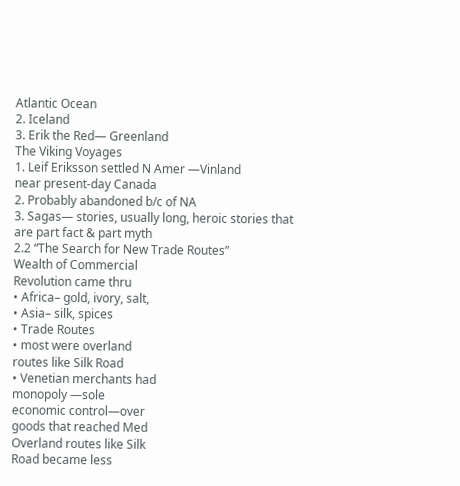Atlantic Ocean
2. Iceland
3. Erik the Red— Greenland
The Viking Voyages
1. Leif Eriksson settled N Amer —Vinland
near present-day Canada
2. Probably abandoned b/c of NA
3. Sagas— stories, usually long, heroic stories that
are part fact & part myth
2.2 “The Search for New Trade Routes”
Wealth of Commercial
Revolution came thru
• Africa– gold, ivory, salt,
• Asia– silk, spices
• Trade Routes
• most were overland
routes like Silk Road
• Venetian merchants had
monopoly —sole
economic control—over
goods that reached Med
Overland routes like Silk
Road became less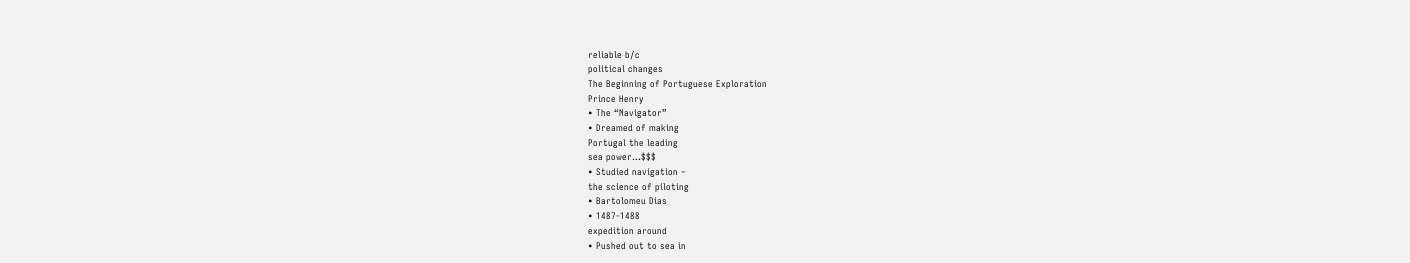reliable b/c
political changes
The Beginning of Portuguese Exploration
Prince Henry
• The “Navigator”
• Dreamed of making
Portugal the leading
sea power…$$$
• Studied navigation –
the science of piloting
• Bartolomeu Dias
• 1487-1488
expedition around
• Pushed out to sea in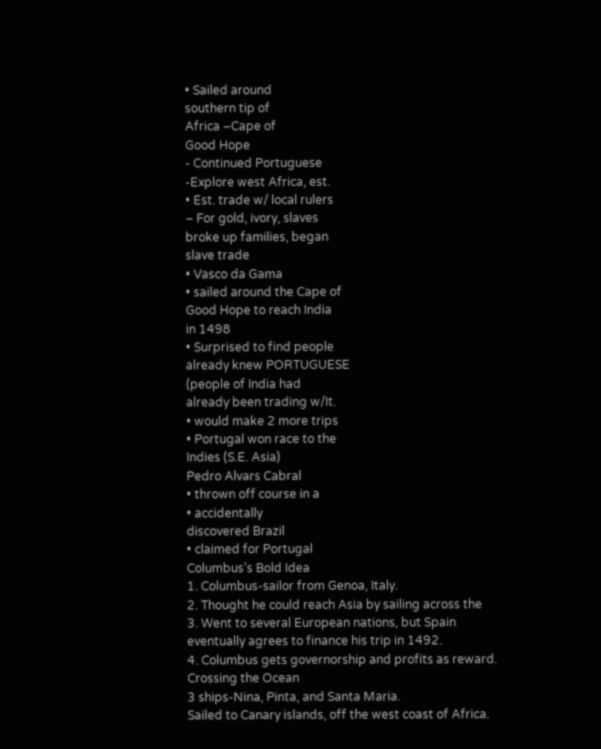• Sailed around
southern tip of
Africa –Cape of
Good Hope
- Continued Portuguese
-Explore west Africa, est.
• Est. trade w/ local rulers
– For gold, ivory, slaves
broke up families, began
slave trade
• Vasco da Gama
• sailed around the Cape of
Good Hope to reach India
in 1498
• Surprised to find people
already knew PORTUGUESE
(people of India had
already been trading w/It.
• would make 2 more trips
• Portugal won race to the
Indies (S.E. Asia)
Pedro Alvars Cabral
• thrown off course in a
• accidentally
discovered Brazil
• claimed for Portugal
Columbus’s Bold Idea
1. Columbus-sailor from Genoa, Italy.
2. Thought he could reach Asia by sailing across the
3. Went to several European nations, but Spain
eventually agrees to finance his trip in 1492.
4. Columbus gets governorship and profits as reward.
Crossing the Ocean
3 ships-Nina, Pinta, and Santa Maria.
Sailed to Canary islands, off the west coast of Africa.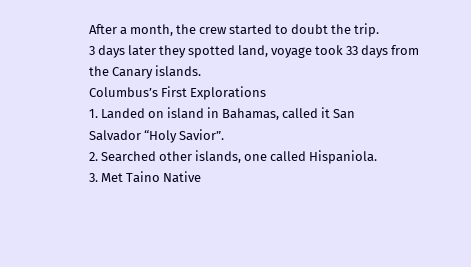After a month, the crew started to doubt the trip.
3 days later they spotted land, voyage took 33 days from
the Canary islands.
Columbus’s First Explorations
1. Landed on island in Bahamas, called it San
Salvador “Holy Savior”.
2. Searched other islands, one called Hispaniola.
3. Met Taino Native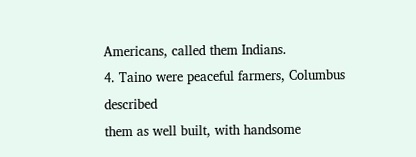Americans, called them Indians.
4. Taino were peaceful farmers, Columbus described
them as well built, with handsome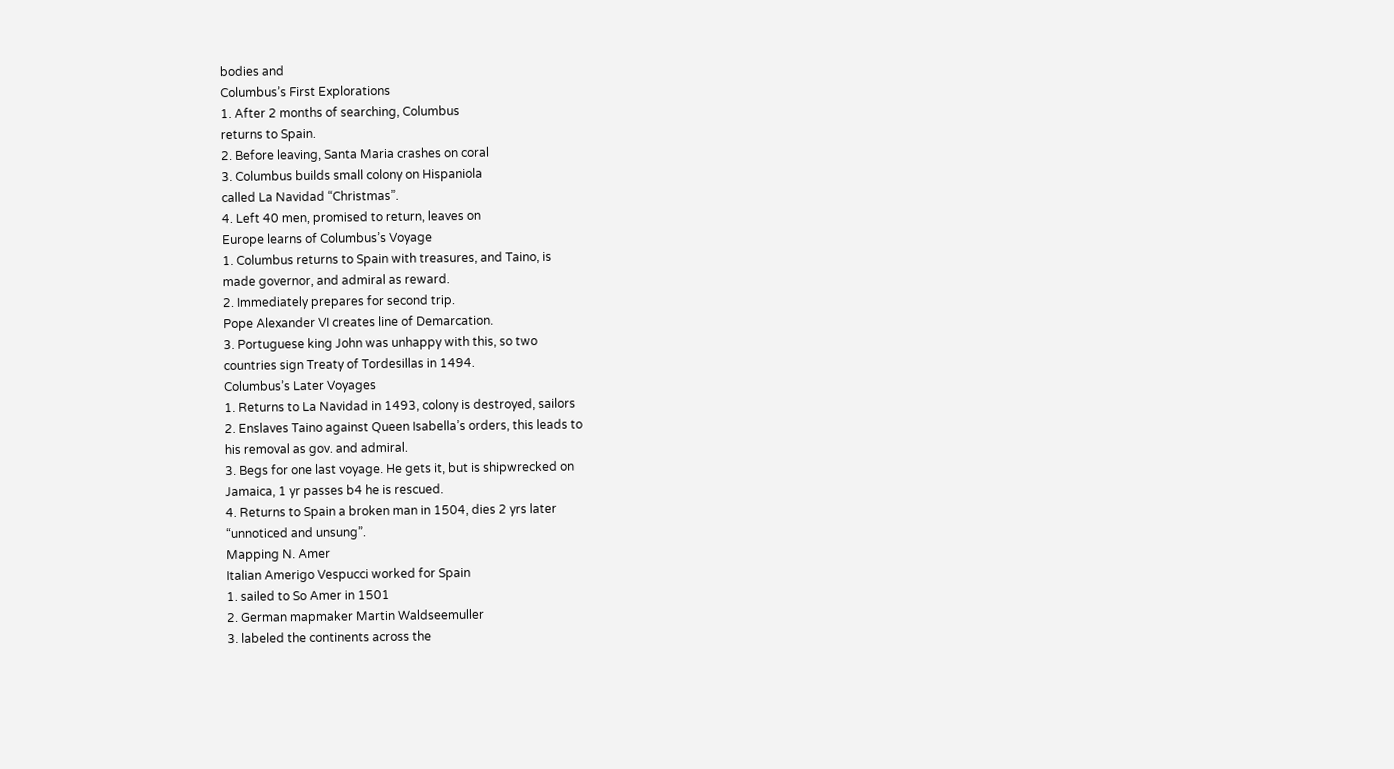bodies and
Columbus’s First Explorations
1. After 2 months of searching, Columbus
returns to Spain.
2. Before leaving, Santa Maria crashes on coral
3. Columbus builds small colony on Hispaniola
called La Navidad “Christmas”.
4. Left 40 men, promised to return, leaves on
Europe learns of Columbus’s Voyage
1. Columbus returns to Spain with treasures, and Taino, is
made governor, and admiral as reward.
2. Immediately prepares for second trip.
Pope Alexander VI creates line of Demarcation.
3. Portuguese king John was unhappy with this, so two
countries sign Treaty of Tordesillas in 1494.
Columbus’s Later Voyages
1. Returns to La Navidad in 1493, colony is destroyed, sailors
2. Enslaves Taino against Queen Isabella’s orders, this leads to
his removal as gov. and admiral.
3. Begs for one last voyage. He gets it, but is shipwrecked on
Jamaica, 1 yr passes b4 he is rescued.
4. Returns to Spain a broken man in 1504, dies 2 yrs later
“unnoticed and unsung”.
Mapping N. Amer
Italian Amerigo Vespucci worked for Spain
1. sailed to So Amer in 1501
2. German mapmaker Martin Waldseemuller
3. labeled the continents across the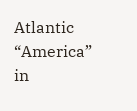Atlantic “America” in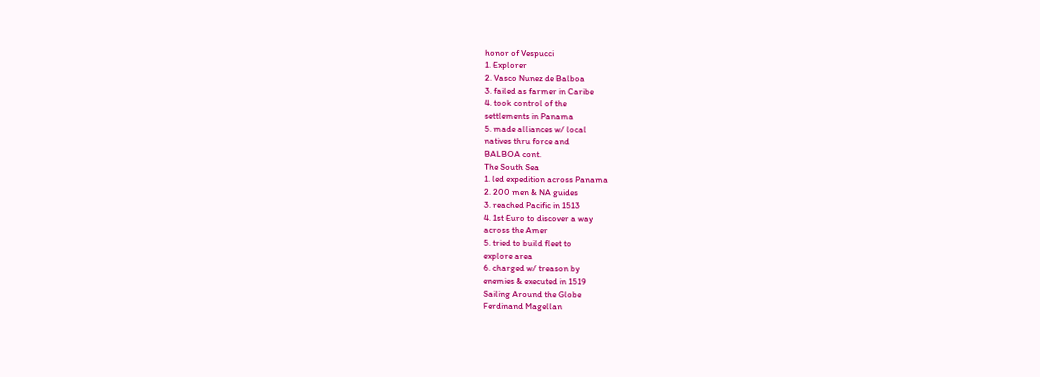honor of Vespucci
1. Explorer
2. Vasco Nunez de Balboa
3. failed as farmer in Caribe
4. took control of the
settlements in Panama
5. made alliances w/ local
natives thru force and
BALBOA cont.
The South Sea
1. led expedition across Panama
2. 200 men & NA guides
3. reached Pacific in 1513
4. 1st Euro to discover a way
across the Amer
5. tried to build fleet to
explore area
6. charged w/ treason by
enemies & executed in 1519
Sailing Around the Globe
Ferdinand Magellan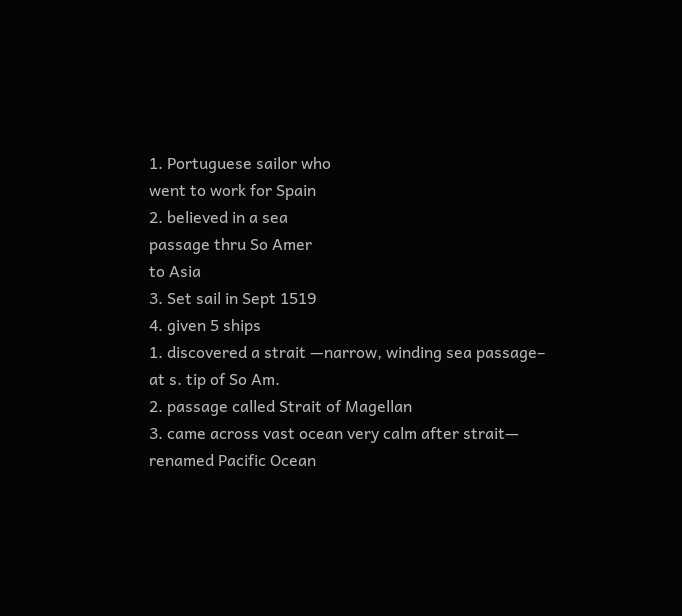1. Portuguese sailor who
went to work for Spain
2. believed in a sea
passage thru So Amer
to Asia
3. Set sail in Sept 1519
4. given 5 ships
1. discovered a strait —narrow, winding sea passage–
at s. tip of So Am.
2. passage called Strait of Magellan
3. came across vast ocean very calm after strait—
renamed Pacific Ocean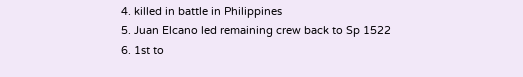4. killed in battle in Philippines
5. Juan Elcano led remaining crew back to Sp 1522
6. 1st to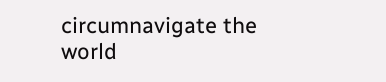circumnavigate the world